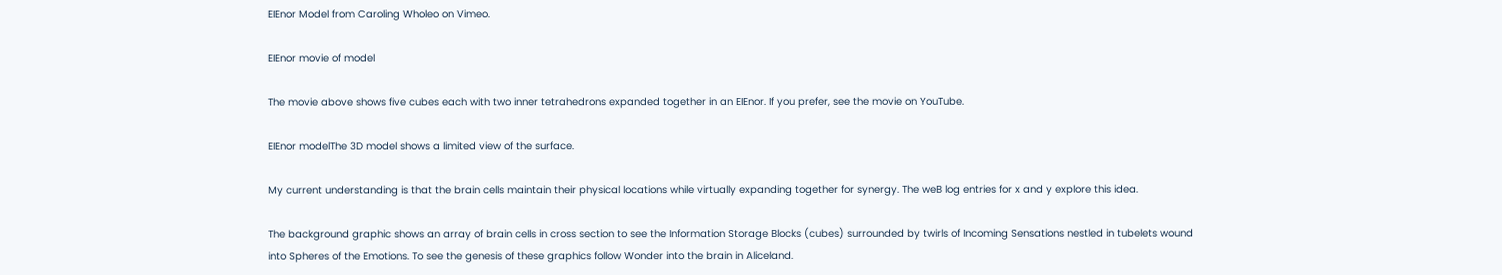EIEnor Model from Caroling Wholeo on Vimeo.

EIEnor movie of model

The movie above shows five cubes each with two inner tetrahedrons expanded together in an EIEnor. If you prefer, see the movie on YouTube.

EIEnor modelThe 3D model shows a limited view of the surface.

My current understanding is that the brain cells maintain their physical locations while virtually expanding together for synergy. The weB log entries for x and y explore this idea.

The background graphic shows an array of brain cells in cross section to see the Information Storage Blocks (cubes) surrounded by twirls of Incoming Sensations nestled in tubelets wound into Spheres of the Emotions. To see the genesis of these graphics follow Wonder into the brain in Aliceland.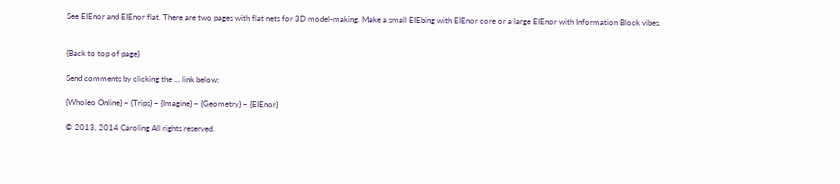See EIEnor and EIEnor flat. There are two pages with flat nets for 3D model-making. Make a small EIEbing with EIEnor core or a large EIEnor with Information Block vibes.


{Back to top of page}

Send comments by clicking the ... link below:

{Wholeo Online} ~ {Trips} ~ {Imagine} ~ {Geometry} ~ {EIEnor}

© 2013, 2014 Caroling All rights reserved.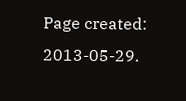Page created: 2013-05-29.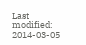Last modified: 2014-03-05